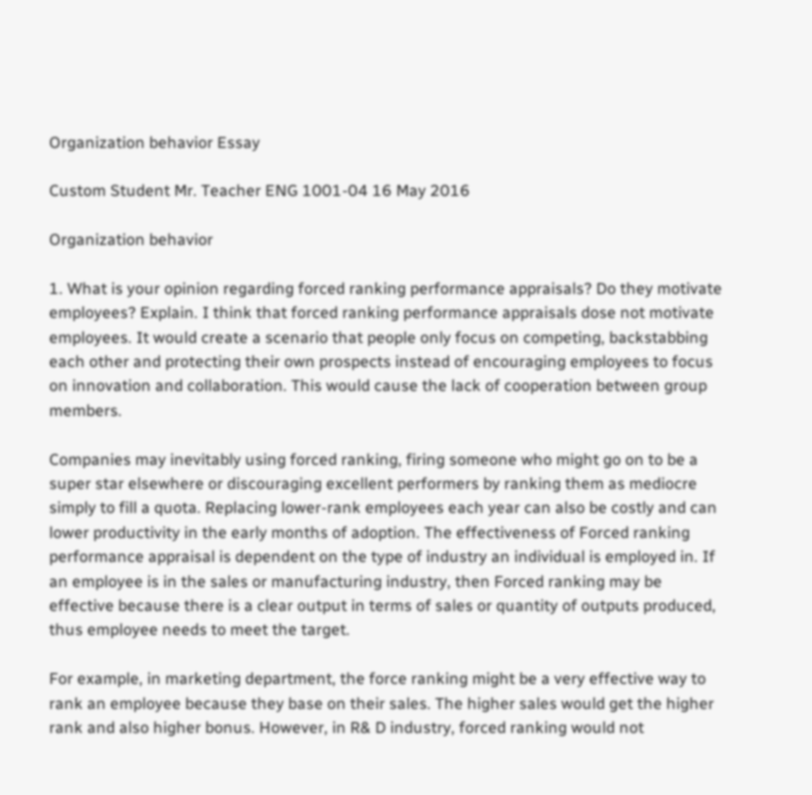Organization behavior Essay

Custom Student Mr. Teacher ENG 1001-04 16 May 2016

Organization behavior

1. What is your opinion regarding forced ranking performance appraisals? Do they motivate employees? Explain. I think that forced ranking performance appraisals dose not motivate employees. It would create a scenario that people only focus on competing, backstabbing each other and protecting their own prospects instead of encouraging employees to focus on innovation and collaboration. This would cause the lack of cooperation between group members.

Companies may inevitably using forced ranking, firing someone who might go on to be a super star elsewhere or discouraging excellent performers by ranking them as mediocre simply to fill a quota. Replacing lower-rank employees each year can also be costly and can lower productivity in the early months of adoption. The effectiveness of Forced ranking performance appraisal is dependent on the type of industry an individual is employed in. If an employee is in the sales or manufacturing industry, then Forced ranking may be effective because there is a clear output in terms of sales or quantity of outputs produced, thus employee needs to meet the target.

For example, in marketing department, the force ranking might be a very effective way to rank an employee because they base on their sales. The higher sales would get the higher rank and also higher bonus. However, in R& D industry, forced ranking would not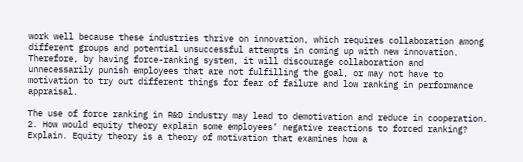work well because these industries thrive on innovation, which requires collaboration among different groups and potential unsuccessful attempts in coming up with new innovation. Therefore, by having force-ranking system, it will discourage collaboration and unnecessarily punish employees that are not fulfilling the goal, or may not have to motivation to try out different things for fear of failure and low ranking in performance appraisal.

The use of force ranking in R&D industry may lead to demotivation and reduce in cooperation. 2. How would equity theory explain some employees’ negative reactions to forced ranking? Explain. Equity theory is a theory of motivation that examines how a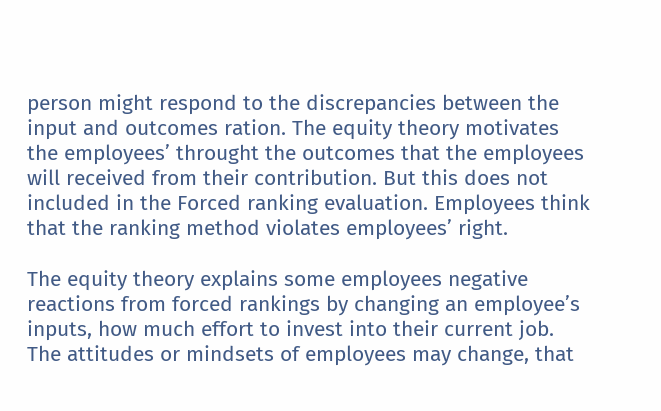person might respond to the discrepancies between the input and outcomes ration. The equity theory motivates the employees’ throught the outcomes that the employees will received from their contribution. But this does not included in the Forced ranking evaluation. Employees think that the ranking method violates employees’ right.

The equity theory explains some employees negative reactions from forced rankings by changing an employee’s inputs, how much effort to invest into their current job. The attitudes or mindsets of employees may change, that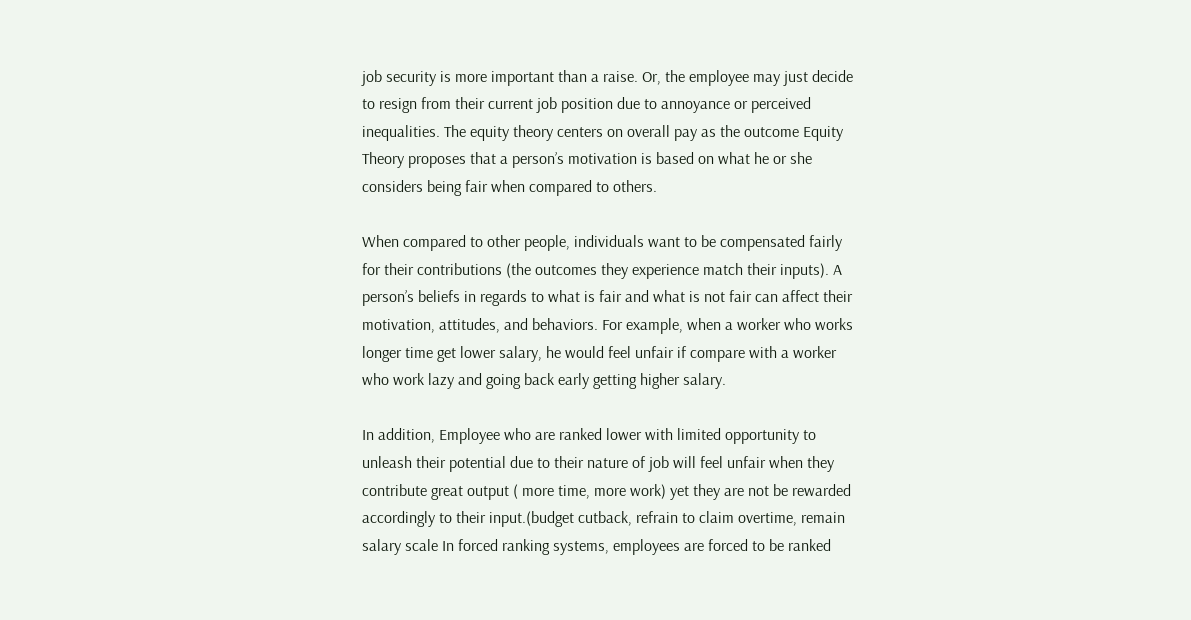job security is more important than a raise. Or, the employee may just decide to resign from their current job position due to annoyance or perceived inequalities. The equity theory centers on overall pay as the outcome Equity Theory proposes that a person’s motivation is based on what he or she considers being fair when compared to others.

When compared to other people, individuals want to be compensated fairly for their contributions (the outcomes they experience match their inputs). A person’s beliefs in regards to what is fair and what is not fair can affect their motivation, attitudes, and behaviors. For example, when a worker who works longer time get lower salary, he would feel unfair if compare with a worker who work lazy and going back early getting higher salary.

In addition, Employee who are ranked lower with limited opportunity to unleash their potential due to their nature of job will feel unfair when they contribute great output ( more time, more work) yet they are not be rewarded accordingly to their input.(budget cutback, refrain to claim overtime, remain salary scale In forced ranking systems, employees are forced to be ranked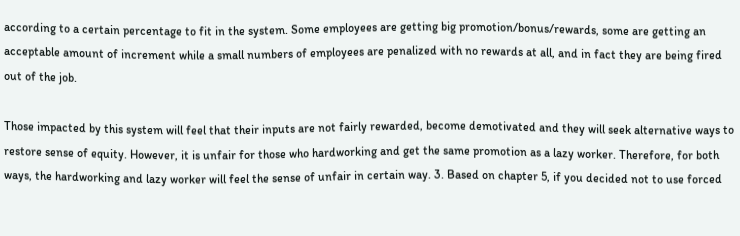according to a certain percentage to fit in the system. Some employees are getting big promotion/bonus/rewards, some are getting an acceptable amount of increment while a small numbers of employees are penalized with no rewards at all, and in fact they are being fired out of the job.

Those impacted by this system will feel that their inputs are not fairly rewarded, become demotivated and they will seek alternative ways to restore sense of equity. However, it is unfair for those who hardworking and get the same promotion as a lazy worker. Therefore, for both ways, the hardworking and lazy worker will feel the sense of unfair in certain way. 3. Based on chapter 5, if you decided not to use forced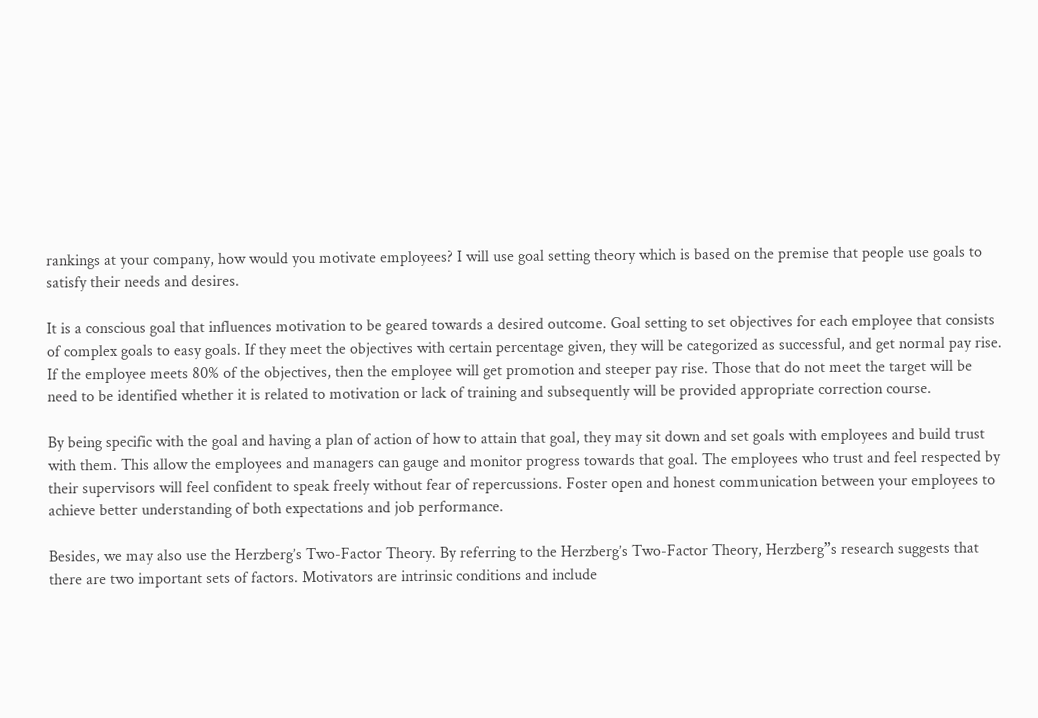rankings at your company, how would you motivate employees? I will use goal setting theory which is based on the premise that people use goals to satisfy their needs and desires.

It is a conscious goal that influences motivation to be geared towards a desired outcome. Goal setting to set objectives for each employee that consists of complex goals to easy goals. If they meet the objectives with certain percentage given, they will be categorized as successful, and get normal pay rise. If the employee meets 80% of the objectives, then the employee will get promotion and steeper pay rise. Those that do not meet the target will be need to be identified whether it is related to motivation or lack of training and subsequently will be provided appropriate correction course.

By being specific with the goal and having a plan of action of how to attain that goal, they may sit down and set goals with employees and build trust with them. This allow the employees and managers can gauge and monitor progress towards that goal. The employees who trust and feel respected by their supervisors will feel confident to speak freely without fear of repercussions. Foster open and honest communication between your employees to achieve better understanding of both expectations and job performance.

Besides, we may also use the Herzberg’s Two-Factor Theory. By referring to the Herzberg’s Two-Factor Theory, Herzberg”s research suggests that there are two important sets of factors. Motivators are intrinsic conditions and include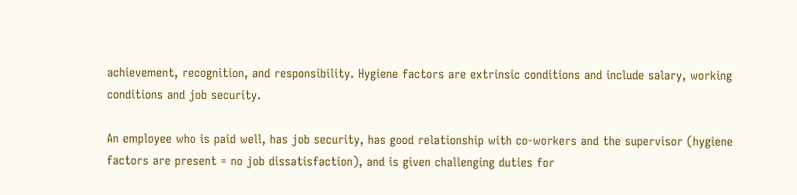achievement, recognition, and responsibility. Hygiene factors are extrinsic conditions and include salary, working conditions and job security.

An employee who is paid well, has job security, has good relationship with co-workers and the supervisor (hygiene factors are present = no job dissatisfaction), and is given challenging duties for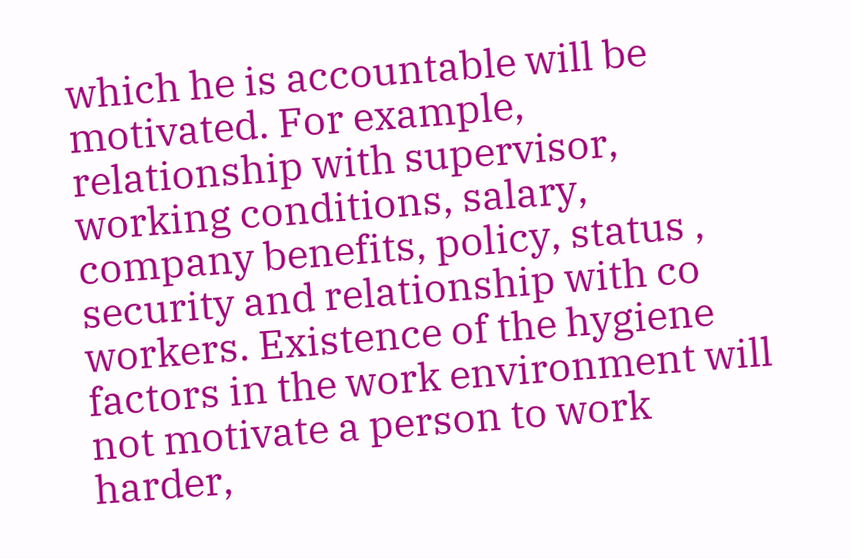which he is accountable will be motivated. For example, relationship with supervisor, working conditions, salary, company benefits, policy, status , security and relationship with co workers. Existence of the hygiene factors in the work environment will not motivate a person to work harder,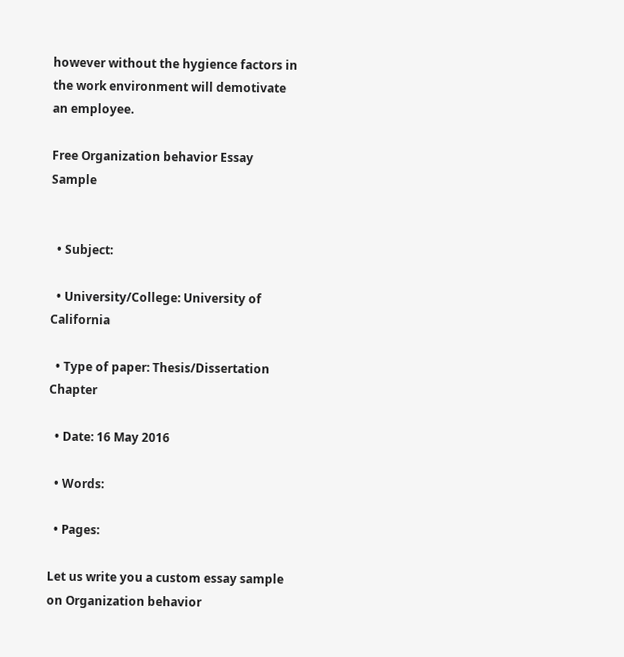however without the hygience factors in the work environment will demotivate an employee.

Free Organization behavior Essay Sample


  • Subject:

  • University/College: University of California

  • Type of paper: Thesis/Dissertation Chapter

  • Date: 16 May 2016

  • Words:

  • Pages:

Let us write you a custom essay sample on Organization behavior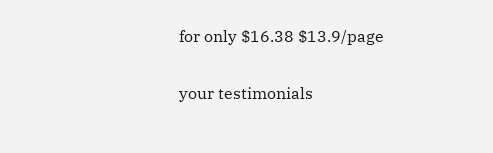for only $16.38 $13.9/page

your testimonials